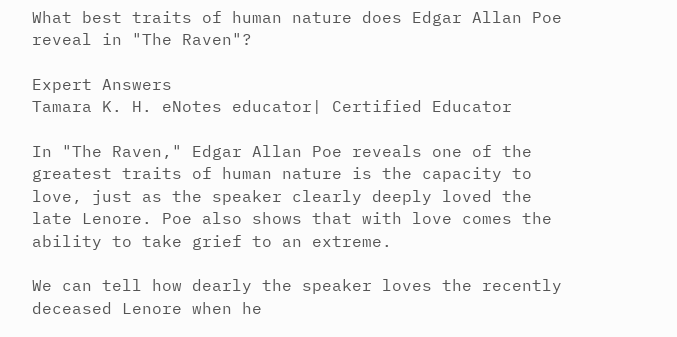What best traits of human nature does Edgar Allan Poe reveal in "The Raven"?

Expert Answers
Tamara K. H. eNotes educator| Certified Educator

In "The Raven," Edgar Allan Poe reveals one of the greatest traits of human nature is the capacity to love, just as the speaker clearly deeply loved the late Lenore. Poe also shows that with love comes the ability to take grief to an extreme.

We can tell how dearly the speaker loves the recently deceased Lenore when he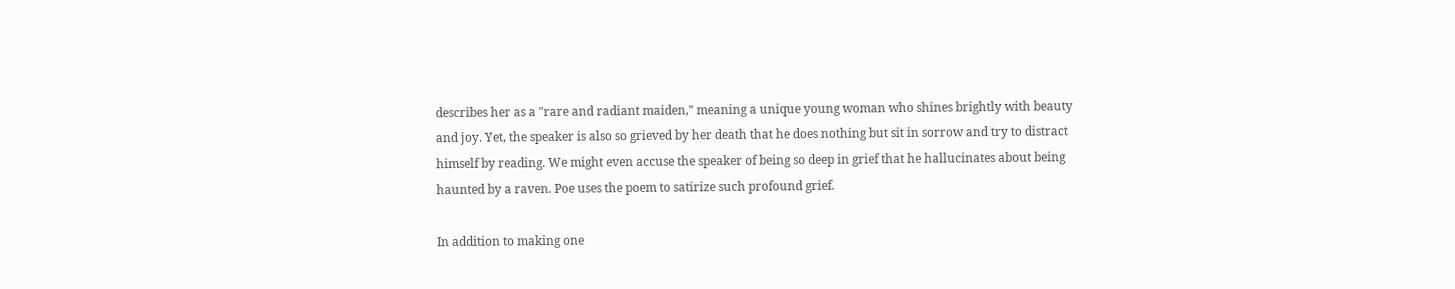describes her as a "rare and radiant maiden," meaning a unique young woman who shines brightly with beauty and joy. Yet, the speaker is also so grieved by her death that he does nothing but sit in sorrow and try to distract himself by reading. We might even accuse the speaker of being so deep in grief that he hallucinates about being haunted by a raven. Poe uses the poem to satirize such profound grief.

In addition to making one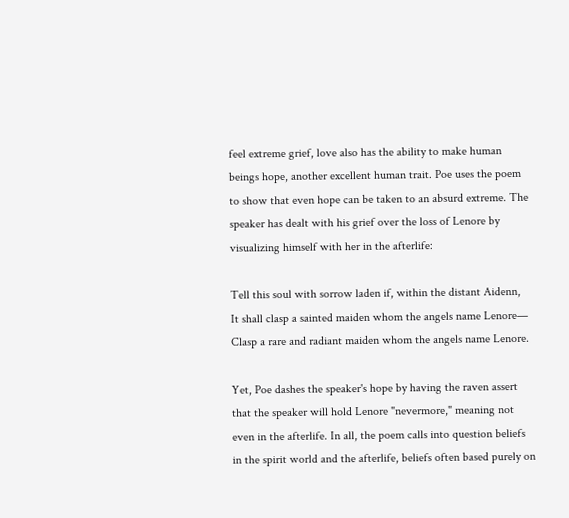feel extreme grief, love also has the ability to make human beings hope, another excellent human trait. Poe uses the poem to show that even hope can be taken to an absurd extreme. The speaker has dealt with his grief over the loss of Lenore by visualizing himself with her in the afterlife:

Tell this soul with sorrow laden if, within the distant Aidenn,
It shall clasp a sainted maiden whom the angels name Lenore—
Clasp a rare and radiant maiden whom the angels name Lenore.

Yet, Poe dashes the speaker's hope by having the raven assert that the speaker will hold Lenore "nevermore," meaning not even in the afterlife. In all, the poem calls into question beliefs in the spirit world and the afterlife, beliefs often based purely on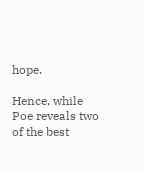hope.

Hence, while Poe reveals two of the best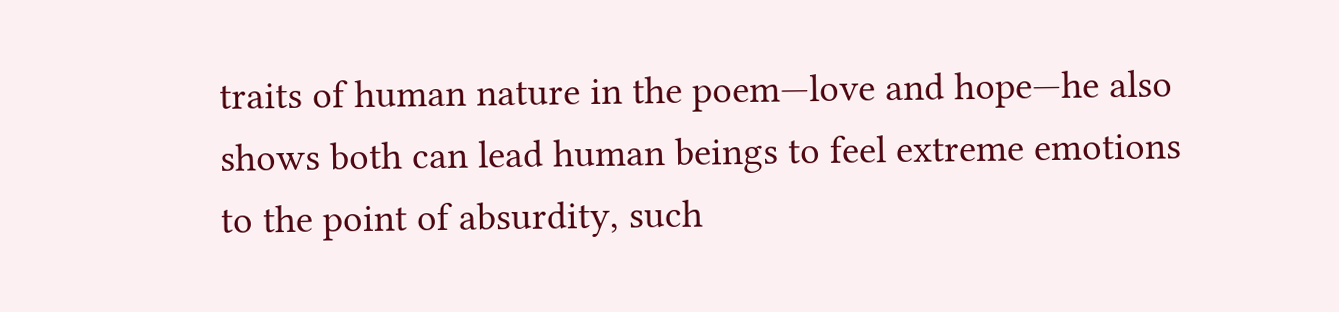traits of human nature in the poem—love and hope—he also shows both can lead human beings to feel extreme emotions to the point of absurdity, such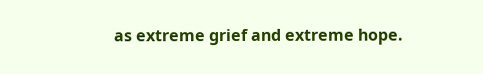as extreme grief and extreme hope.